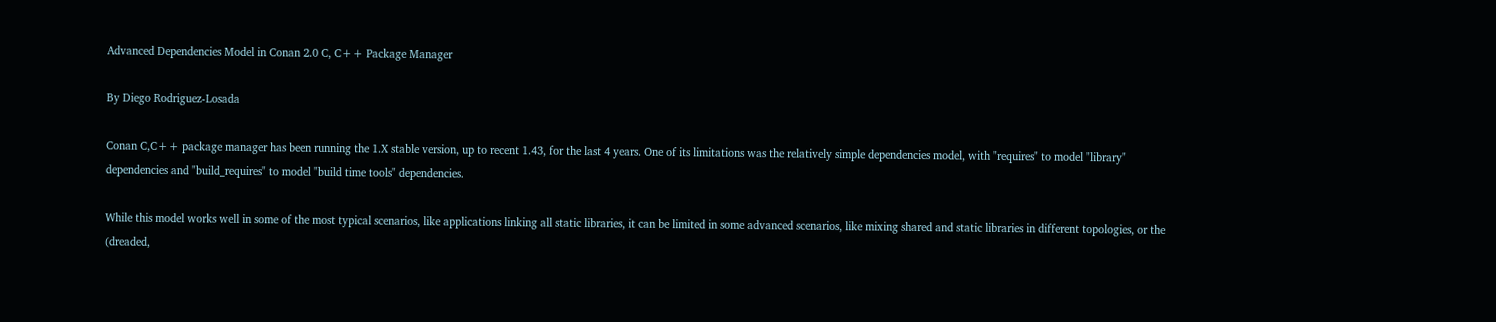Advanced Dependencies Model in Conan 2.0 C, C++ Package Manager

By Diego Rodriguez-Losada

Conan C,C++ package manager has been running the 1.X stable version, up to recent 1.43, for the last 4 years. One of its limitations was the relatively simple dependencies model, with "requires" to model "library" dependencies and "build_requires" to model "build time tools" dependencies.

While this model works well in some of the most typical scenarios, like applications linking all static libraries, it can be limited in some advanced scenarios, like mixing shared and static libraries in different topologies, or the (dreaded,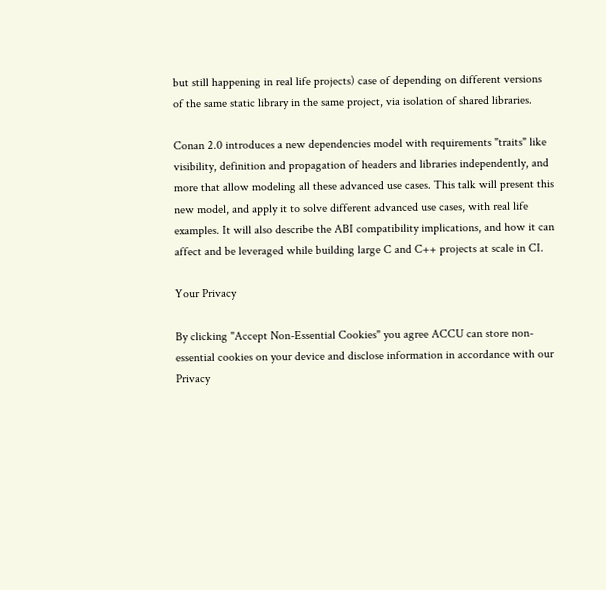but still happening in real life projects) case of depending on different versions of the same static library in the same project, via isolation of shared libraries.

Conan 2.0 introduces a new dependencies model with requirements "traits" like visibility, definition and propagation of headers and libraries independently, and more that allow modeling all these advanced use cases. This talk will present this new model, and apply it to solve different advanced use cases, with real life examples. It will also describe the ABI compatibility implications, and how it can affect and be leveraged while building large C and C++ projects at scale in CI.

Your Privacy

By clicking "Accept Non-Essential Cookies" you agree ACCU can store non-essential cookies on your device and disclose information in accordance with our Privacy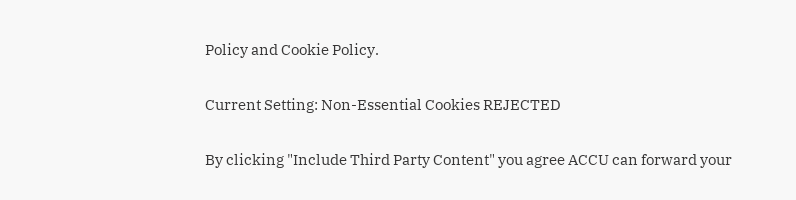Policy and Cookie Policy.

Current Setting: Non-Essential Cookies REJECTED

By clicking "Include Third Party Content" you agree ACCU can forward your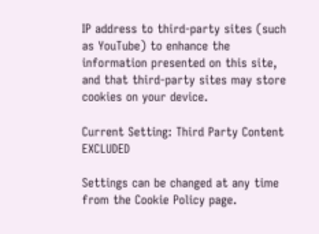IP address to third-party sites (such as YouTube) to enhance the information presented on this site, and that third-party sites may store cookies on your device.

Current Setting: Third Party Content EXCLUDED

Settings can be changed at any time from the Cookie Policy page.